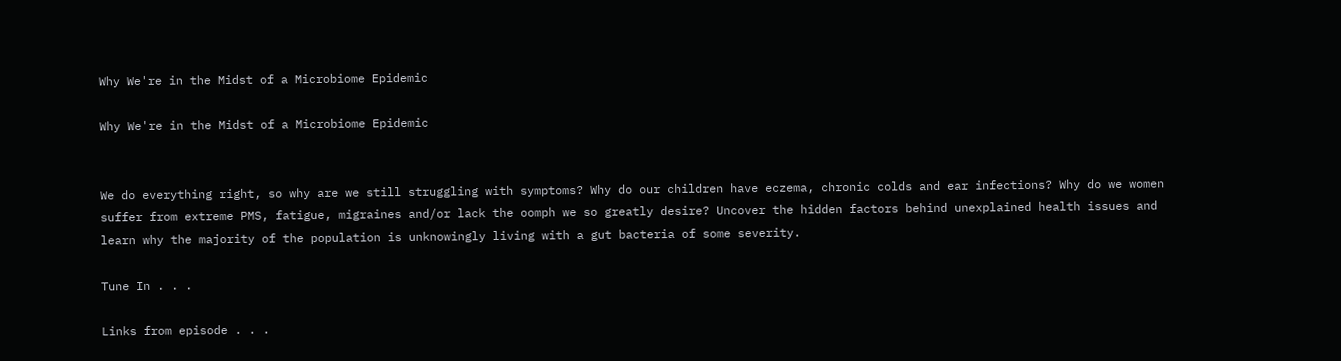Why We're in the Midst of a Microbiome Epidemic

Why We're in the Midst of a Microbiome Epidemic


We do everything right, so why are we still struggling with symptoms? Why do our children have eczema, chronic colds and ear infections? Why do we women suffer from extreme PMS, fatigue, migraines and/or lack the oomph we so greatly desire? Uncover the hidden factors behind unexplained health issues and learn why the majority of the population is unknowingly living with a gut bacteria of some severity.

Tune In . . .

Links from episode . . .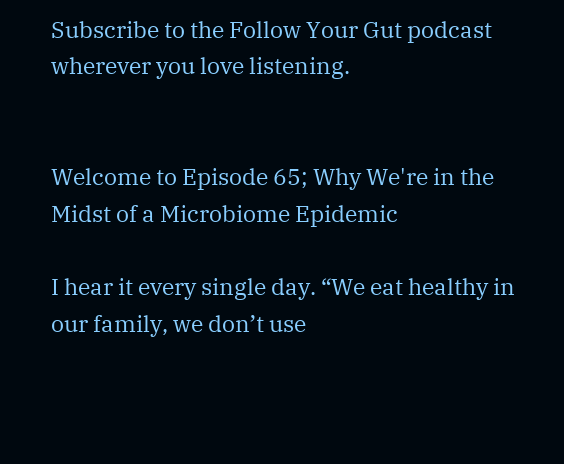Subscribe to the Follow Your Gut podcast wherever you love listening.


Welcome to Episode 65; Why We're in the Midst of a Microbiome Epidemic

I hear it every single day. “We eat healthy in our family, we don’t use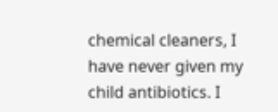chemical cleaners, I have never given my child antibiotics. I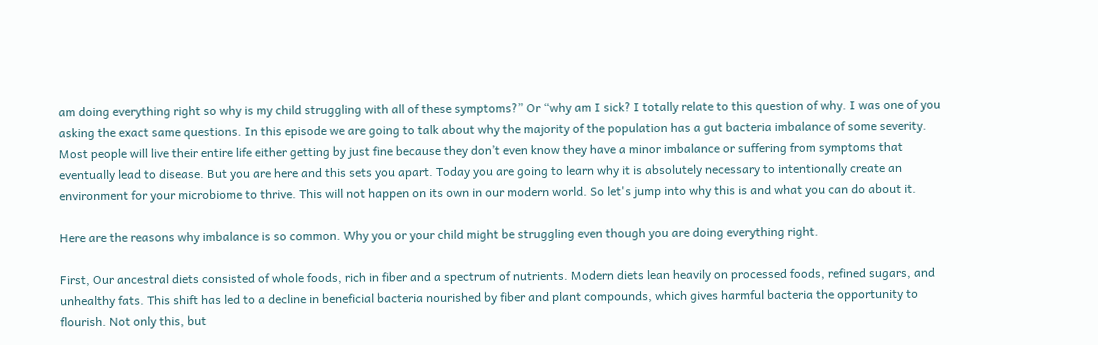am doing everything right so why is my child struggling with all of these symptoms?” Or “why am I sick? I totally relate to this question of why. I was one of you asking the exact same questions. In this episode we are going to talk about why the majority of the population has a gut bacteria imbalance of some severity. Most people will live their entire life either getting by just fine because they don’t even know they have a minor imbalance or suffering from symptoms that eventually lead to disease. But you are here and this sets you apart. Today you are going to learn why it is absolutely necessary to intentionally create an environment for your microbiome to thrive. This will not happen on its own in our modern world. So let's jump into why this is and what you can do about it.

Here are the reasons why imbalance is so common. Why you or your child might be struggling even though you are doing everything right.

First, Our ancestral diets consisted of whole foods, rich in fiber and a spectrum of nutrients. Modern diets lean heavily on processed foods, refined sugars, and unhealthy fats. This shift has led to a decline in beneficial bacteria nourished by fiber and plant compounds, which gives harmful bacteria the opportunity to flourish. Not only this, but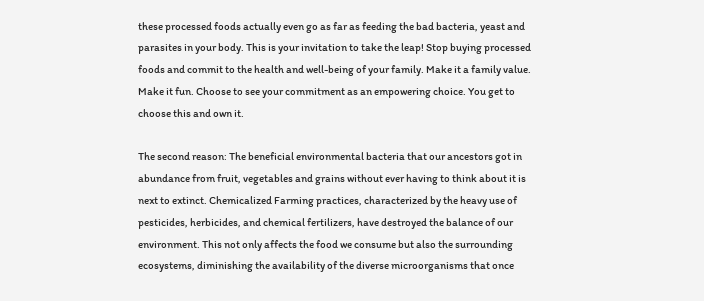these processed foods actually even go as far as feeding the bad bacteria, yeast and parasites in your body. This is your invitation to take the leap! Stop buying processed foods and commit to the health and well-being of your family. Make it a family value. Make it fun. Choose to see your commitment as an empowering choice. You get to choose this and own it.

The second reason: The beneficial environmental bacteria that our ancestors got in abundance from fruit, vegetables and grains without ever having to think about it is next to extinct. Chemicalized Farming practices, characterized by the heavy use of pesticides, herbicides, and chemical fertilizers, have destroyed the balance of our environment. This not only affects the food we consume but also the surrounding ecosystems, diminishing the availability of the diverse microorganisms that once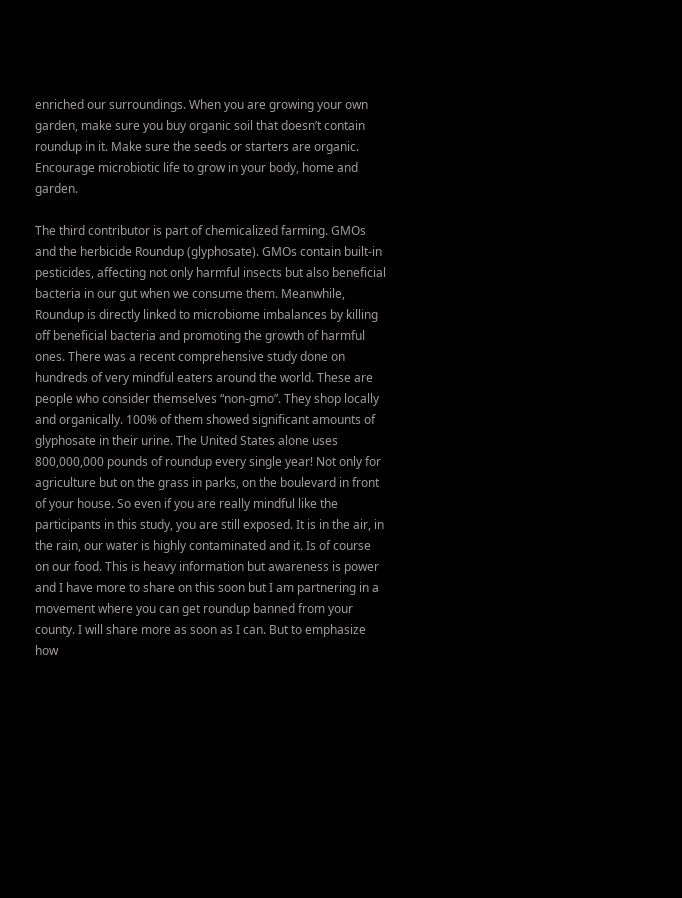enriched our surroundings. When you are growing your own garden, make sure you buy organic soil that doesn’t contain roundup in it. Make sure the seeds or starters are organic. Encourage microbiotic life to grow in your body, home and garden.

The third contributor is part of chemicalized farming. GMOs and the herbicide Roundup (glyphosate). GMOs contain built-in pesticides, affecting not only harmful insects but also beneficial bacteria in our gut when we consume them. Meanwhile, Roundup is directly linked to microbiome imbalances by killing off beneficial bacteria and promoting the growth of harmful ones. There was a recent comprehensive study done on hundreds of very mindful eaters around the world. These are people who consider themselves “non-gmo”. They shop locally and organically. 100% of them showed significant amounts of glyphosate in their urine. The United States alone uses 800,000,000 pounds of roundup every single year! Not only for agriculture but on the grass in parks, on the boulevard in front of your house. So even if you are really mindful like the participants in this study, you are still exposed. It is in the air, in the rain, our water is highly contaminated and it. Is of course on our food. This is heavy information but awareness is power and I have more to share on this soon but I am partnering in a movement where you can get roundup banned from your county. I will share more as soon as I can. But to emphasize how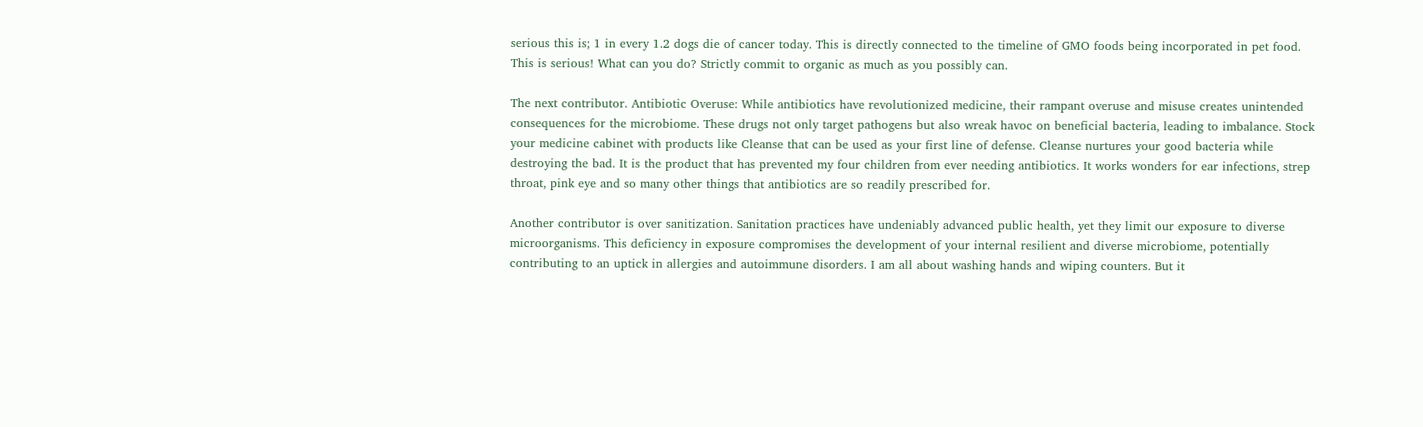serious this is; 1 in every 1.2 dogs die of cancer today. This is directly connected to the timeline of GMO foods being incorporated in pet food. This is serious! What can you do? Strictly commit to organic as much as you possibly can.

The next contributor. Antibiotic Overuse: While antibiotics have revolutionized medicine, their rampant overuse and misuse creates unintended consequences for the microbiome. These drugs not only target pathogens but also wreak havoc on beneficial bacteria, leading to imbalance. Stock your medicine cabinet with products like Cleanse that can be used as your first line of defense. Cleanse nurtures your good bacteria while destroying the bad. It is the product that has prevented my four children from ever needing antibiotics. It works wonders for ear infections, strep throat, pink eye and so many other things that antibiotics are so readily prescribed for.

Another contributor is over sanitization. Sanitation practices have undeniably advanced public health, yet they limit our exposure to diverse microorganisms. This deficiency in exposure compromises the development of your internal resilient and diverse microbiome, potentially contributing to an uptick in allergies and autoimmune disorders. I am all about washing hands and wiping counters. But it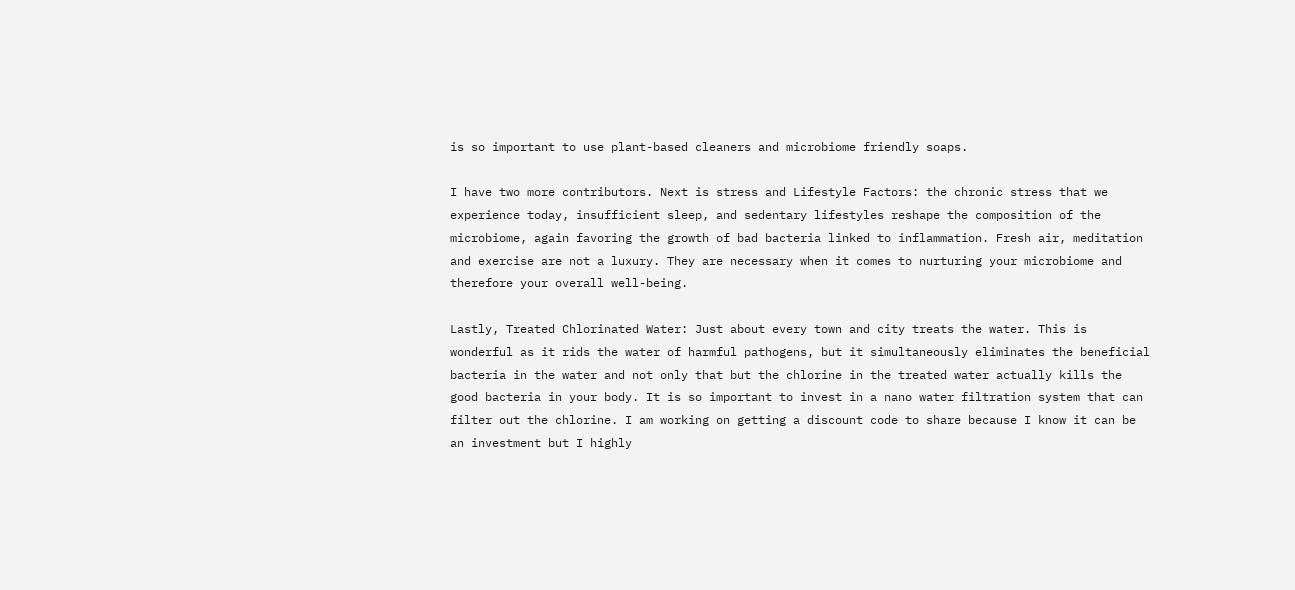is so important to use plant-based cleaners and microbiome friendly soaps.

I have two more contributors. Next is stress and Lifestyle Factors: the chronic stress that we experience today, insufficient sleep, and sedentary lifestyles reshape the composition of the microbiome, again favoring the growth of bad bacteria linked to inflammation. Fresh air, meditation and exercise are not a luxury. They are necessary when it comes to nurturing your microbiome and therefore your overall well-being.

Lastly, Treated Chlorinated Water: Just about every town and city treats the water. This is wonderful as it rids the water of harmful pathogens, but it simultaneously eliminates the beneficial bacteria in the water and not only that but the chlorine in the treated water actually kills the good bacteria in your body. It is so important to invest in a nano water filtration system that can filter out the chlorine. I am working on getting a discount code to share because I know it can be an investment but I highly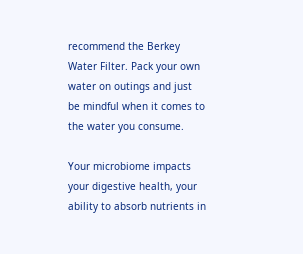recommend the Berkey Water Filter. Pack your own water on outings and just be mindful when it comes to the water you consume.

Your microbiome impacts your digestive health, your ability to absorb nutrients in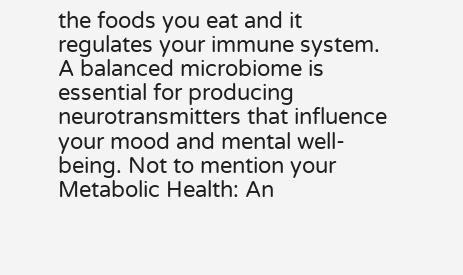the foods you eat and it regulates your immune system. A balanced microbiome is essential for producing neurotransmitters that influence your mood and mental well-being. Not to mention your Metabolic Health: An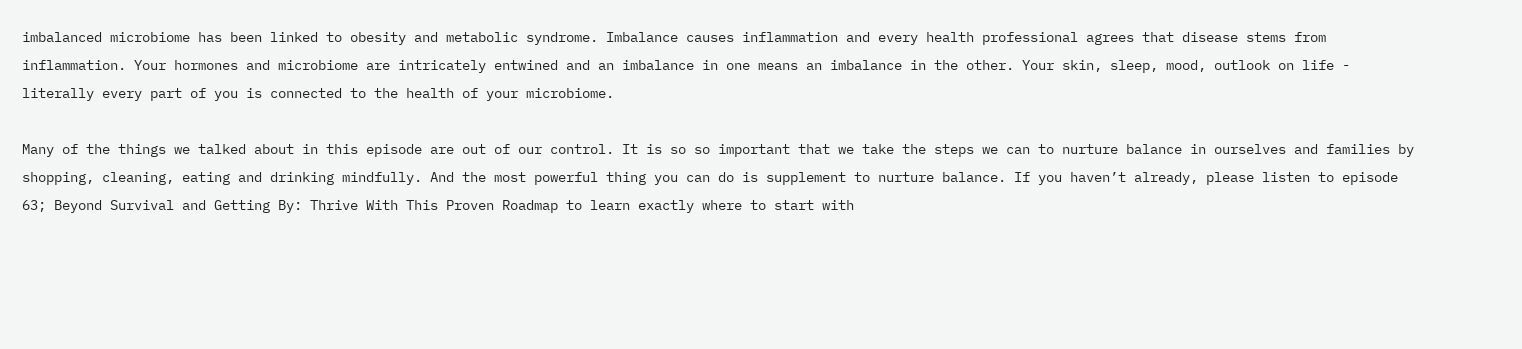imbalanced microbiome has been linked to obesity and metabolic syndrome. Imbalance causes inflammation and every health professional agrees that disease stems from inflammation. Your hormones and microbiome are intricately entwined and an imbalance in one means an imbalance in the other. Your skin, sleep, mood, outlook on life - literally every part of you is connected to the health of your microbiome.

Many of the things we talked about in this episode are out of our control. It is so so important that we take the steps we can to nurture balance in ourselves and families by shopping, cleaning, eating and drinking mindfully. And the most powerful thing you can do is supplement to nurture balance. If you haven’t already, please listen to episode 63; Beyond Survival and Getting By: Thrive With This Proven Roadmap to learn exactly where to start with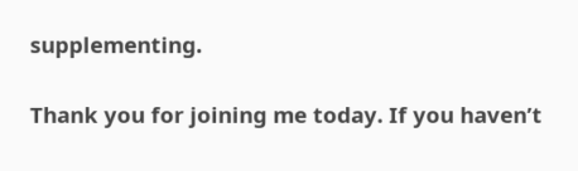supplementing.

Thank you for joining me today. If you haven’t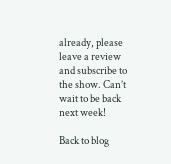already, please leave a review and subscribe to the show. Can’t wait to be back next week!

Back to blog